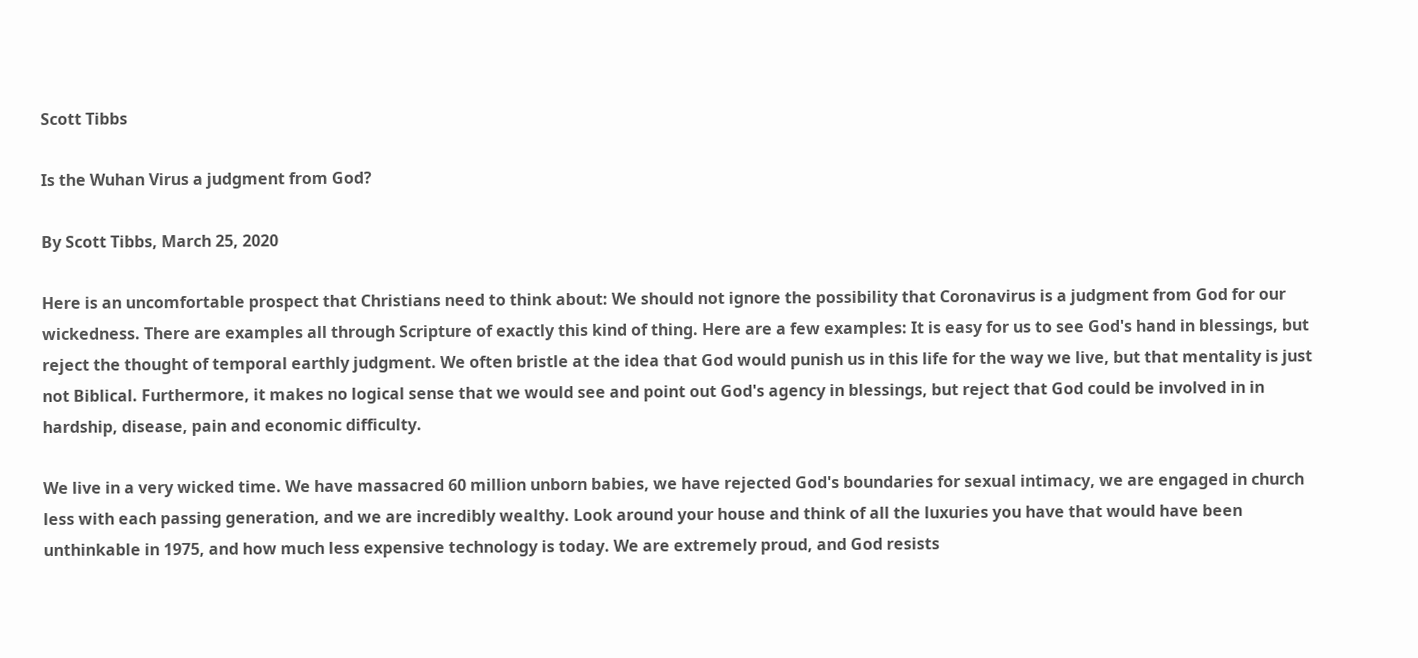Scott Tibbs

Is the Wuhan Virus a judgment from God?

By Scott Tibbs, March 25, 2020

Here is an uncomfortable prospect that Christians need to think about: We should not ignore the possibility that Coronavirus is a judgment from God for our wickedness. There are examples all through Scripture of exactly this kind of thing. Here are a few examples: It is easy for us to see God's hand in blessings, but reject the thought of temporal earthly judgment. We often bristle at the idea that God would punish us in this life for the way we live, but that mentality is just not Biblical. Furthermore, it makes no logical sense that we would see and point out God's agency in blessings, but reject that God could be involved in in hardship, disease, pain and economic difficulty.

We live in a very wicked time. We have massacred 60 million unborn babies, we have rejected God's boundaries for sexual intimacy, we are engaged in church less with each passing generation, and we are incredibly wealthy. Look around your house and think of all the luxuries you have that would have been unthinkable in 1975, and how much less expensive technology is today. We are extremely proud, and God resists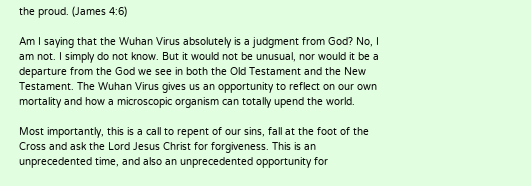the proud. (James 4:6)

Am I saying that the Wuhan Virus absolutely is a judgment from God? No, I am not. I simply do not know. But it would not be unusual, nor would it be a departure from the God we see in both the Old Testament and the New Testament. The Wuhan Virus gives us an opportunity to reflect on our own mortality and how a microscopic organism can totally upend the world.

Most importantly, this is a call to repent of our sins, fall at the foot of the Cross and ask the Lord Jesus Christ for forgiveness. This is an unprecedented time, and also an unprecedented opportunity for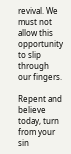revival. We must not allow this opportunity to slip through our fingers.

Repent and believe today, turn from your sin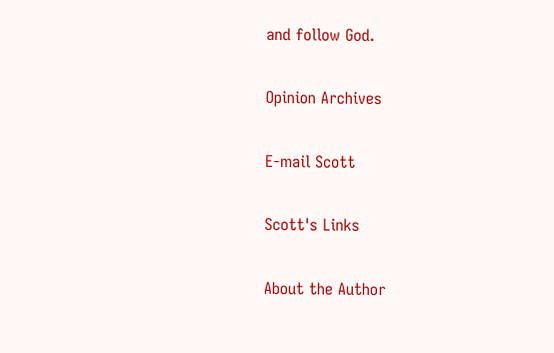and follow God.

Opinion Archives

E-mail Scott

Scott's Links

About the Author